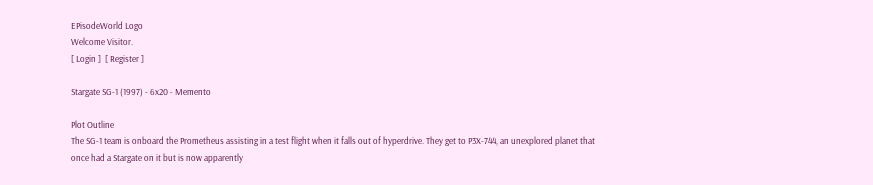EPisodeWorld Logo
Welcome Visitor.
[ Login ]  [ Register ]

Stargate SG-1 (1997) - 6x20 - Memento

Plot Outline
The SG-1 team is onboard the Prometheus assisting in a test flight when it falls out of hyperdrive. They get to P3X-744, an unexplored planet that once had a Stargate on it but is now apparently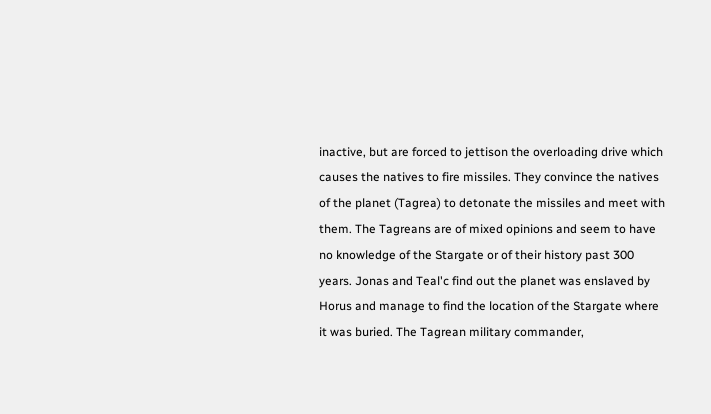inactive, but are forced to jettison the overloading drive which causes the natives to fire missiles. They convince the natives of the planet (Tagrea) to detonate the missiles and meet with them. The Tagreans are of mixed opinions and seem to have no knowledge of the Stargate or of their history past 300 years. Jonas and Teal'c find out the planet was enslaved by Horus and manage to find the location of the Stargate where it was buried. The Tagrean military commander,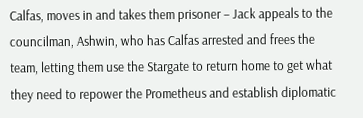Calfas, moves in and takes them prisoner – Jack appeals to the councilman, Ashwin, who has Calfas arrested and frees the team, letting them use the Stargate to return home to get what they need to repower the Prometheus and establish diplomatic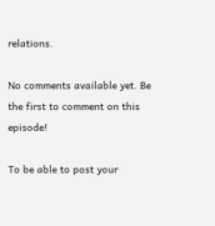relations.

No comments available yet. Be the first to comment on this episode!

To be able to post your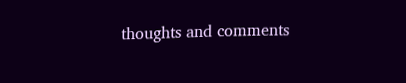thoughts and comments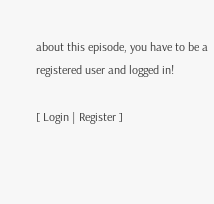about this episode, you have to be a registered user and logged in!

[ Login | Register ]